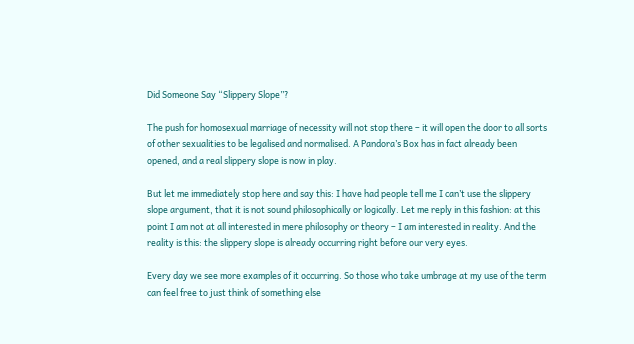Did Someone Say “Slippery Slope”?

The push for homosexual marriage of necessity will not stop there – it will open the door to all sorts of other sexualities to be legalised and normalised. A Pandora’s Box has in fact already been opened, and a real slippery slope is now in play.

But let me immediately stop here and say this: I have had people tell me I can’t use the slippery slope argument, that it is not sound philosophically or logically. Let me reply in this fashion: at this point I am not at all interested in mere philosophy or theory – I am interested in reality. And the reality is this: the slippery slope is already occurring right before our very eyes.

Every day we see more examples of it occurring. So those who take umbrage at my use of the term can feel free to just think of something else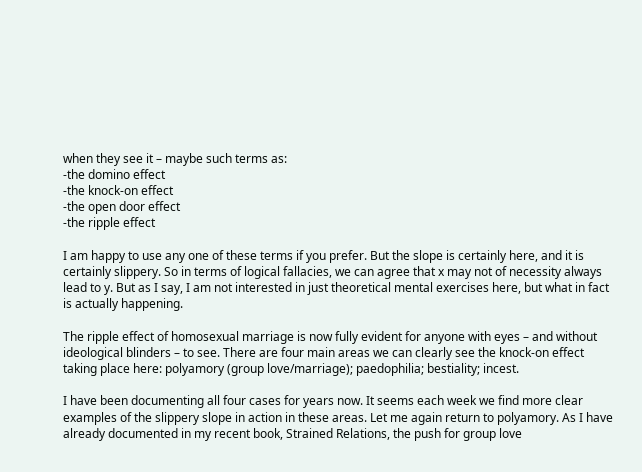when they see it – maybe such terms as:
-the domino effect
-the knock-on effect
-the open door effect
-the ripple effect

I am happy to use any one of these terms if you prefer. But the slope is certainly here, and it is certainly slippery. So in terms of logical fallacies, we can agree that x may not of necessity always lead to y. But as I say, I am not interested in just theoretical mental exercises here, but what in fact is actually happening.

The ripple effect of homosexual marriage is now fully evident for anyone with eyes – and without ideological blinders – to see. There are four main areas we can clearly see the knock-on effect taking place here: polyamory (group love/marriage); paedophilia; bestiality; incest.

I have been documenting all four cases for years now. It seems each week we find more clear examples of the slippery slope in action in these areas. Let me again return to polyamory. As I have already documented in my recent book, Strained Relations, the push for group love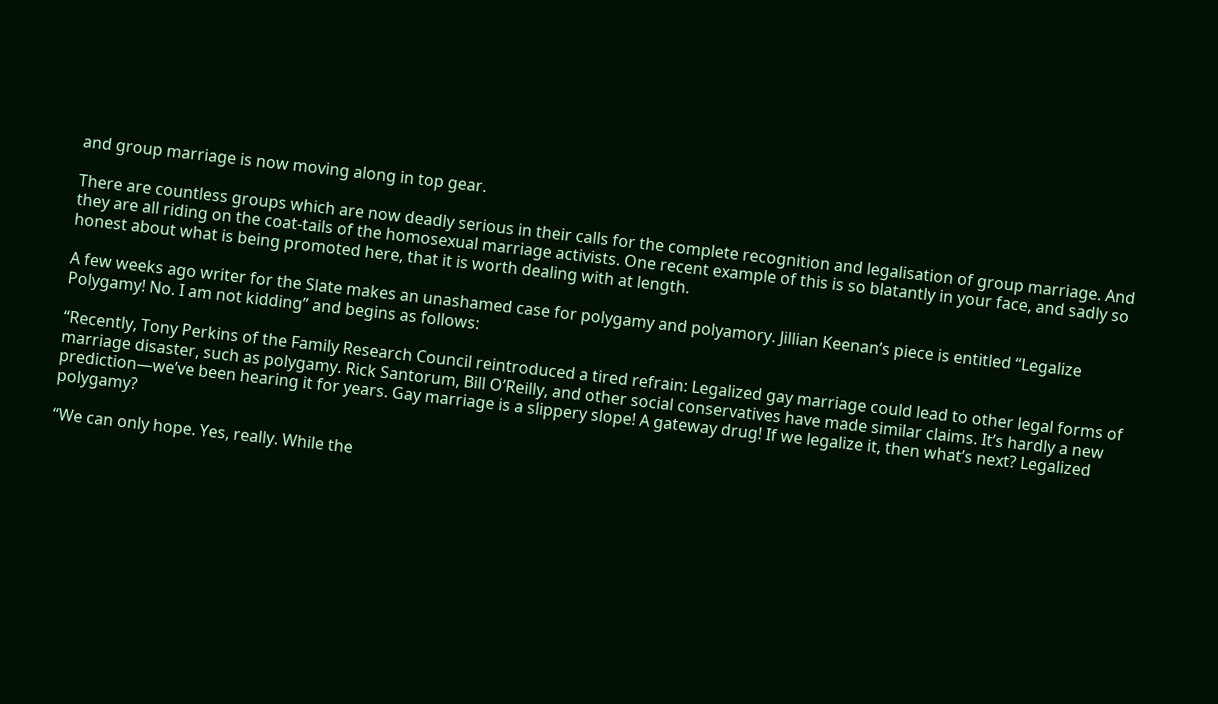and group marriage is now moving along in top gear.

There are countless groups which are now deadly serious in their calls for the complete recognition and legalisation of group marriage. And they are all riding on the coat-tails of the homosexual marriage activists. One recent example of this is so blatantly in your face, and sadly so honest about what is being promoted here, that it is worth dealing with at length.

A few weeks ago writer for the Slate makes an unashamed case for polygamy and polyamory. Jillian Keenan’s piece is entitled “Legalize Polygamy! No. I am not kidding” and begins as follows:

“Recently, Tony Perkins of the Family Research Council reintroduced a tired refrain: Legalized gay marriage could lead to other legal forms of marriage disaster, such as polygamy. Rick Santorum, Bill O’Reilly, and other social conservatives have made similar claims. It’s hardly a new prediction—we’ve been hearing it for years. Gay marriage is a slippery slope! A gateway drug! If we legalize it, then what’s next? Legalized polygamy?

“We can only hope. Yes, really. While the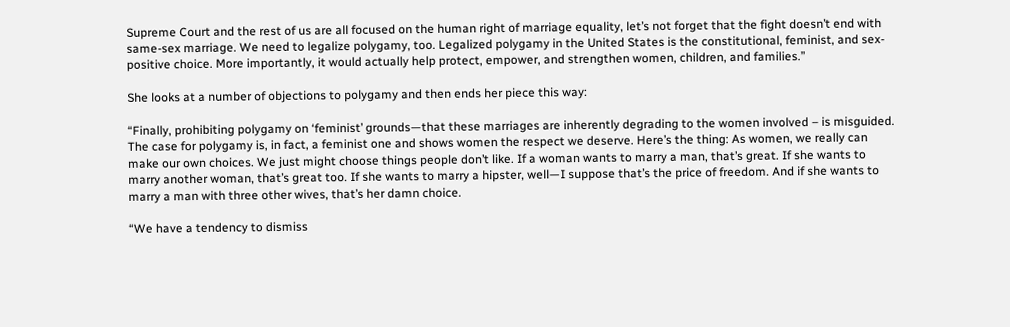Supreme Court and the rest of us are all focused on the human right of marriage equality, let’s not forget that the fight doesn’t end with same-sex marriage. We need to legalize polygamy, too. Legalized polygamy in the United States is the constitutional, feminist, and sex-positive choice. More importantly, it would actually help protect, empower, and strengthen women, children, and families.”

She looks at a number of objections to polygamy and then ends her piece this way:

“Finally, prohibiting polygamy on ‘feminist’ grounds—that these marriages are inherently degrading to the women involved – is misguided. The case for polygamy is, in fact, a feminist one and shows women the respect we deserve. Here’s the thing: As women, we really can make our own choices. We just might choose things people don’t like. If a woman wants to marry a man, that’s great. If she wants to marry another woman, that’s great too. If she wants to marry a hipster, well—I suppose that’s the price of freedom. And if she wants to marry a man with three other wives, that’s her damn choice.

“We have a tendency to dismiss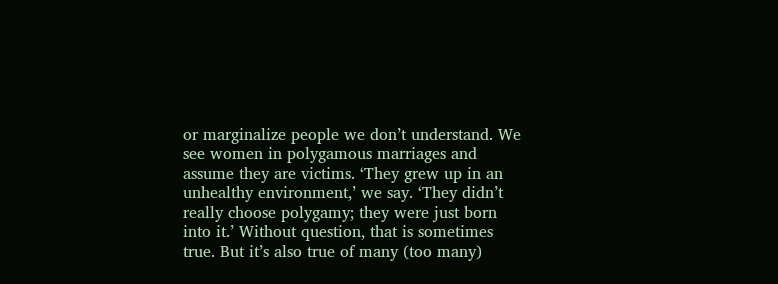or marginalize people we don’t understand. We see women in polygamous marriages and assume they are victims. ‘They grew up in an unhealthy environment,’ we say. ‘They didn’t really choose polygamy; they were just born into it.’ Without question, that is sometimes true. But it’s also true of many (too many)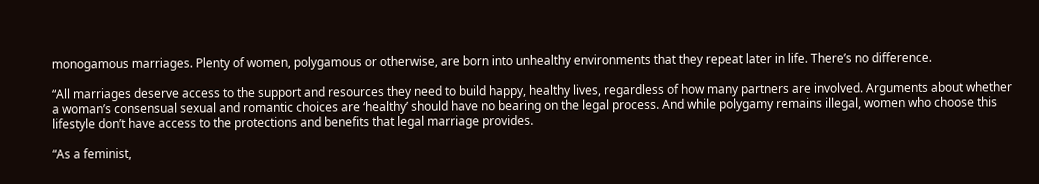monogamous marriages. Plenty of women, polygamous or otherwise, are born into unhealthy environments that they repeat later in life. There’s no difference.

“All marriages deserve access to the support and resources they need to build happy, healthy lives, regardless of how many partners are involved. Arguments about whether a woman’s consensual sexual and romantic choices are ‘healthy’ should have no bearing on the legal process. And while polygamy remains illegal, women who choose this lifestyle don’t have access to the protections and benefits that legal marriage provides.

“As a feminist,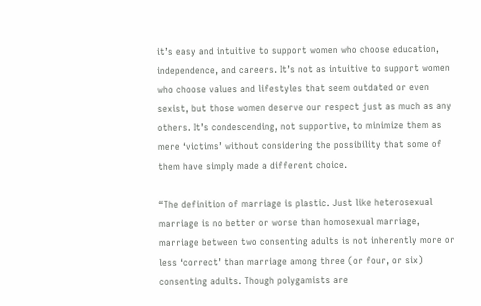it’s easy and intuitive to support women who choose education, independence, and careers. It’s not as intuitive to support women who choose values and lifestyles that seem outdated or even sexist, but those women deserve our respect just as much as any others. It’s condescending, not supportive, to minimize them as mere ‘victims’ without considering the possibility that some of them have simply made a different choice.

“The definition of marriage is plastic. Just like heterosexual marriage is no better or worse than homosexual marriage, marriage between two consenting adults is not inherently more or less ‘correct’ than marriage among three (or four, or six) consenting adults. Though polygamists are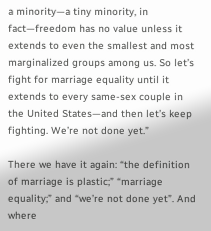a minority—a tiny minority, in fact—freedom has no value unless it extends to even the smallest and most marginalized groups among us. So let’s fight for marriage equality until it extends to every same-sex couple in the United States—and then let’s keep fighting. We’re not done yet.”

There we have it again: “the definition of marriage is plastic;” “marriage equality;” and “we’re not done yet”. And where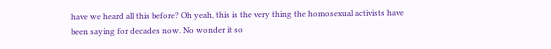have we heard all this before? Oh yeah, this is the very thing the homosexual activists have been saying for decades now. No wonder it so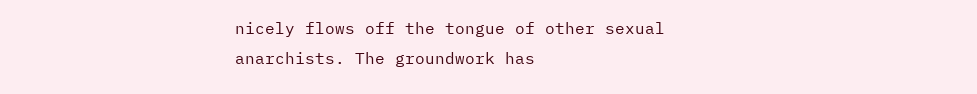nicely flows off the tongue of other sexual anarchists. The groundwork has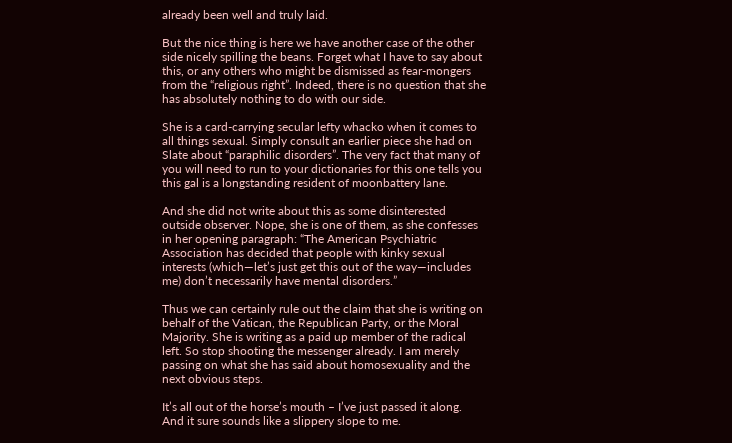already been well and truly laid.

But the nice thing is here we have another case of the other side nicely spilling the beans. Forget what I have to say about this, or any others who might be dismissed as fear-mongers from the “religious right”. Indeed, there is no question that she has absolutely nothing to do with our side.

She is a card-carrying secular lefty whacko when it comes to all things sexual. Simply consult an earlier piece she had on Slate about “paraphilic disorders”. The very fact that many of you will need to run to your dictionaries for this one tells you this gal is a longstanding resident of moonbattery lane.

And she did not write about this as some disinterested outside observer. Nope, she is one of them, as she confesses in her opening paragraph: “The American Psychiatric Association has decided that people with kinky sexual interests (which—let’s just get this out of the way—includes me) don’t necessarily have mental disorders.”

Thus we can certainly rule out the claim that she is writing on behalf of the Vatican, the Republican Party, or the Moral Majority. She is writing as a paid up member of the radical left. So stop shooting the messenger already. I am merely passing on what she has said about homosexuality and the next obvious steps.

It’s all out of the horse’s mouth – I’ve just passed it along. And it sure sounds like a slippery slope to me.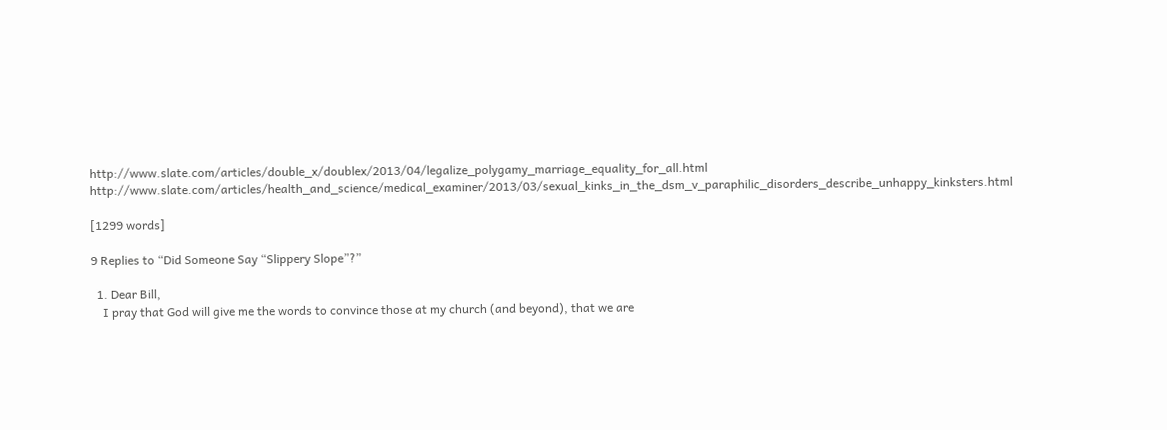http://www.slate.com/articles/double_x/doublex/2013/04/legalize_polygamy_marriage_equality_for_all.html http://www.slate.com/articles/health_and_science/medical_examiner/2013/03/sexual_kinks_in_the_dsm_v_paraphilic_disorders_describe_unhappy_kinksters.html

[1299 words]

9 Replies to “Did Someone Say “Slippery Slope”?”

  1. Dear Bill,
    I pray that God will give me the words to convince those at my church (and beyond), that we are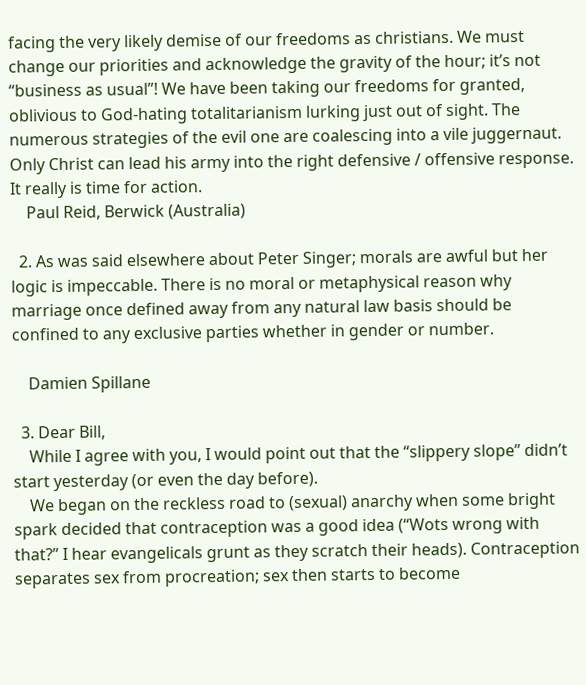facing the very likely demise of our freedoms as christians. We must change our priorities and acknowledge the gravity of the hour; it’s not “business as usual”! We have been taking our freedoms for granted, oblivious to God-hating totalitarianism lurking just out of sight. The numerous strategies of the evil one are coalescing into a vile juggernaut. Only Christ can lead his army into the right defensive / offensive response. It really is time for action.
    Paul Reid, Berwick (Australia)

  2. As was said elsewhere about Peter Singer; morals are awful but her logic is impeccable. There is no moral or metaphysical reason why marriage once defined away from any natural law basis should be confined to any exclusive parties whether in gender or number.

    Damien Spillane

  3. Dear Bill,
    While I agree with you, I would point out that the “slippery slope” didn’t start yesterday (or even the day before).
    We began on the reckless road to (sexual) anarchy when some bright spark decided that contraception was a good idea (“Wots wrong with that?” I hear evangelicals grunt as they scratch their heads). Contraception separates sex from procreation; sex then starts to become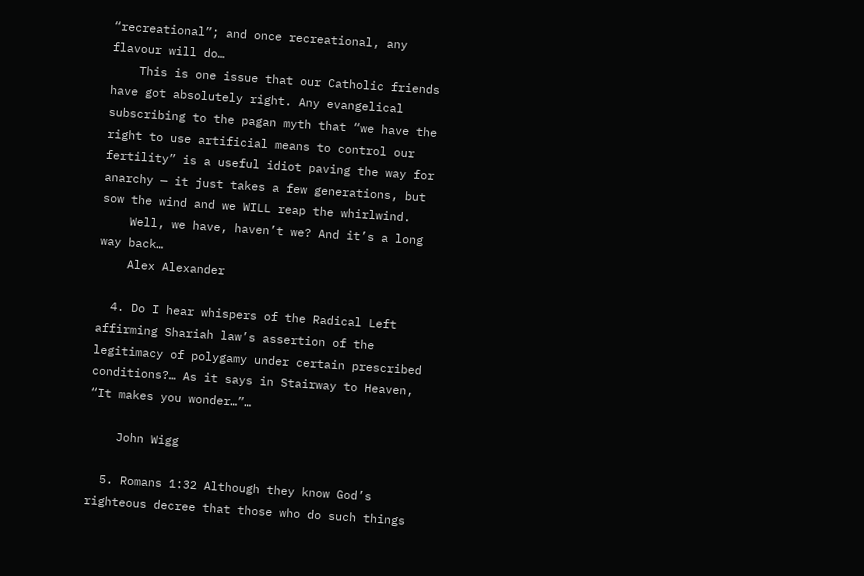“recreational”; and once recreational, any flavour will do…
    This is one issue that our Catholic friends have got absolutely right. Any evangelical subscribing to the pagan myth that “we have the right to use artificial means to control our fertility” is a useful idiot paving the way for anarchy — it just takes a few generations, but sow the wind and we WILL reap the whirlwind.
    Well, we have, haven’t we? And it’s a long way back…
    Alex Alexander

  4. Do I hear whispers of the Radical Left affirming Shariah law’s assertion of the legitimacy of polygamy under certain prescribed conditions?… As it says in Stairway to Heaven, “It makes you wonder…”…

    John Wigg

  5. Romans 1:32 Although they know God’s righteous decree that those who do such things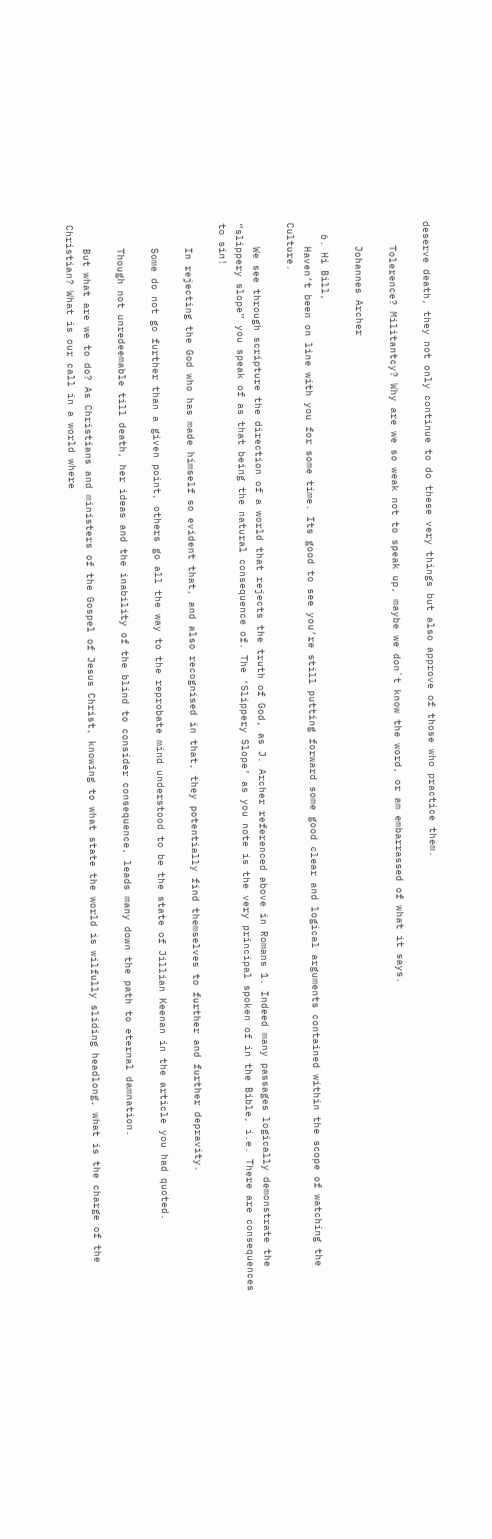deserve death, they not only continue to do these very things but also approve of those who practice them.

    Tolerence? Militantcy? Why are we so weak not to speak up, maybe we don`t know the word, or am embarrassed of what it says.

    Johannes Archer

  6. Hi Bill,
    Haven’t been on line with you for some time. Its good to see you’re still putting forward some good clear and logical arguments contained within the scope of watching the Culture.

    We see through scripture the direction of a world that rejects the truth of God, as J. Archer referenced above in Romans 1. Indeed many passages logically demonstrate the “slippery slope” you speak of as that being the natural consequence of. The ‘Slippery Slope’ as you note is the very principal spoken of in the Bible, i.e. There are consequences to sin!

    In rejecting the God who has made himself so evident that, and also recognised in that, they potentially find themselves to further and further depravity.

    Some do not go further than a given point, others go all the way to the reprobate mind understood to be the state of Jillian Keenan in the article you had quoted.

    Though not unredeemable till death, her ideas and the inability of the blind to consider consequence, leads many down the path to eternal damnation.

    But what are we to do? As Christians and ministers of the Gospel of Jesus Christ, knowing to what state the world is wilfully sliding headlong, what is the charge of the Christian? What is our call in a world where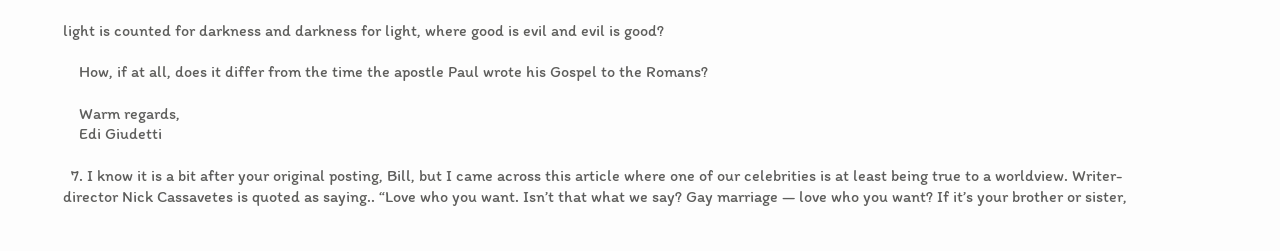light is counted for darkness and darkness for light, where good is evil and evil is good?

    How, if at all, does it differ from the time the apostle Paul wrote his Gospel to the Romans?

    Warm regards,
    Edi Giudetti

  7. I know it is a bit after your original posting, Bill, but I came across this article where one of our celebrities is at least being true to a worldview. Writer-director Nick Cassavetes is quoted as saying.. “Love who you want. Isn’t that what we say? Gay marriage — love who you want? If it’s your brother or sister,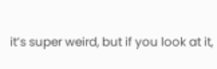it’s super weird, but if you look at it,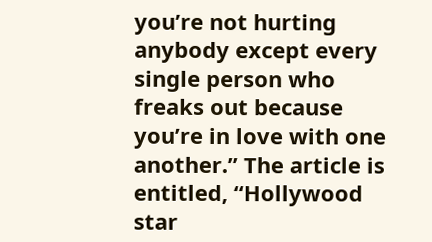you’re not hurting anybody except every single person who freaks out because you’re in love with one another.” The article is entitled, “Hollywood star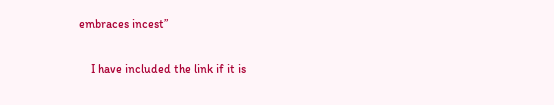embraces incest”

    I have included the link if it is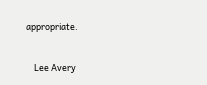appropriate.


    Lee Avery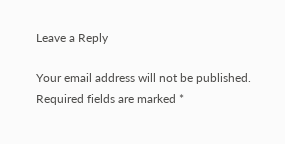Leave a Reply

Your email address will not be published. Required fields are marked *